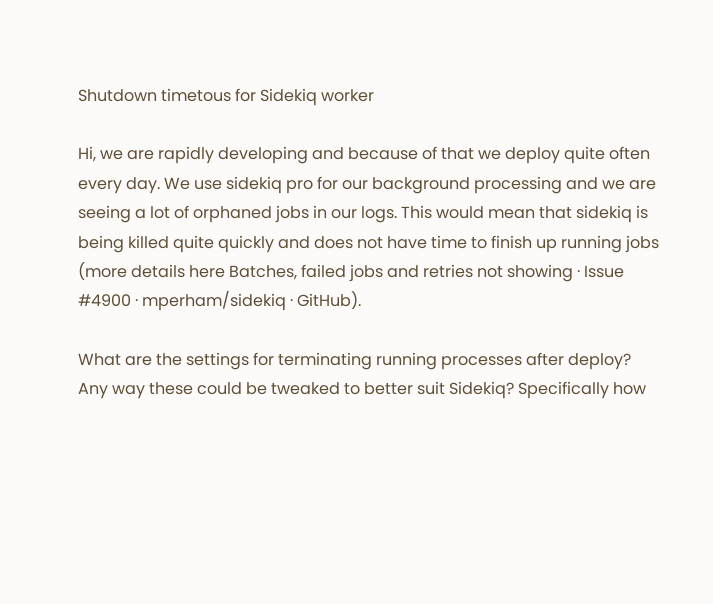Shutdown timetous for Sidekiq worker

Hi, we are rapidly developing and because of that we deploy quite often every day. We use sidekiq pro for our background processing and we are seeing a lot of orphaned jobs in our logs. This would mean that sidekiq is being killed quite quickly and does not have time to finish up running jobs (more details here Batches, failed jobs and retries not showing · Issue #4900 · mperham/sidekiq · GitHub).

What are the settings for terminating running processes after deploy? Any way these could be tweaked to better suit Sidekiq? Specifically how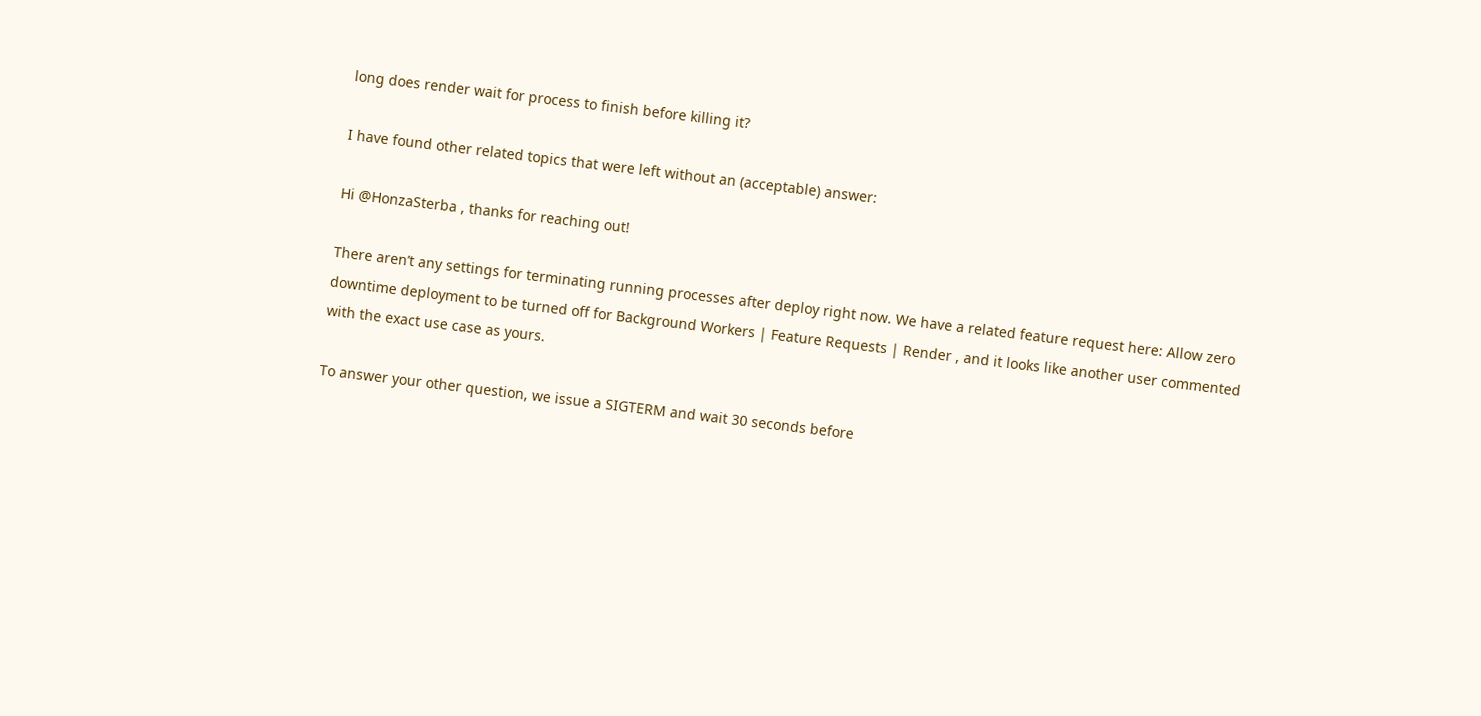long does render wait for process to finish before killing it?

I have found other related topics that were left without an (acceptable) answer:

Hi @HonzaSterba , thanks for reaching out!

There aren’t any settings for terminating running processes after deploy right now. We have a related feature request here: Allow zero downtime deployment to be turned off for Background Workers | Feature Requests | Render , and it looks like another user commented with the exact use case as yours.

To answer your other question, we issue a SIGTERM and wait 30 seconds before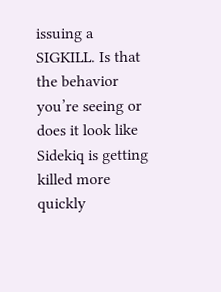issuing a SIGKILL. Is that the behavior you’re seeing or does it look like Sidekiq is getting killed more quickly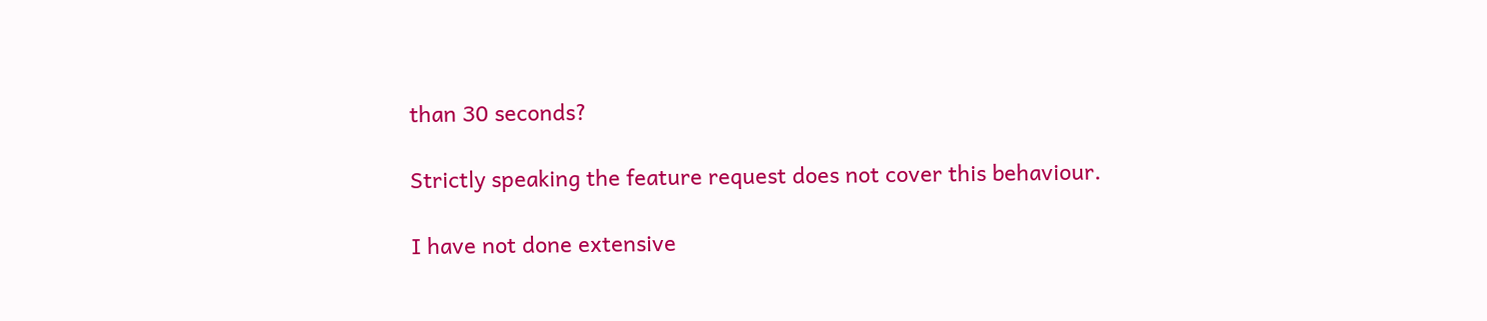than 30 seconds?

Strictly speaking the feature request does not cover this behaviour.

I have not done extensive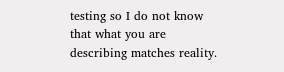testing so I do not know that what you are describing matches reality.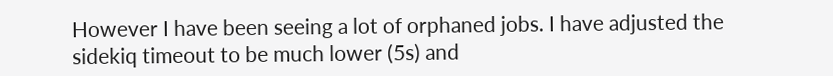However I have been seeing a lot of orphaned jobs. I have adjusted the sidekiq timeout to be much lower (5s) and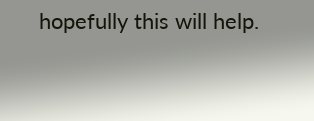hopefully this will help.